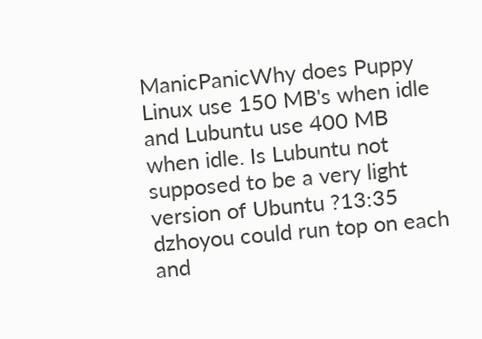ManicPanicWhy does Puppy Linux use 150 MB's when idle and Lubuntu use 400 MB when idle. Is Lubuntu not supposed to be a very light version of Ubuntu ?13:35
dzhoyou could run top on each and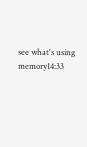see what's using memory14:33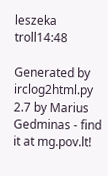leszeka troll14:48

Generated by irclog2html.py 2.7 by Marius Gedminas - find it at mg.pov.lt!